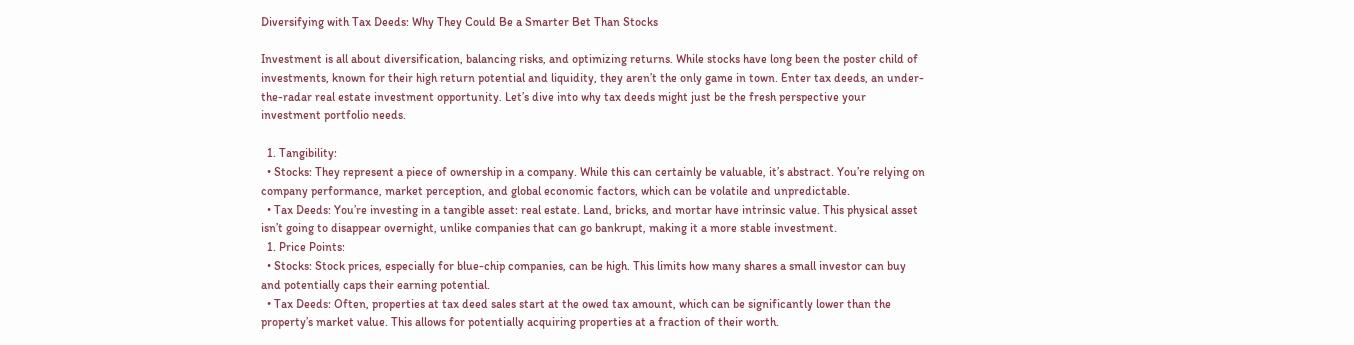Diversifying with Tax Deeds: Why They Could Be a Smarter Bet Than Stocks

Investment is all about diversification, balancing risks, and optimizing returns. While stocks have long been the poster child of investments, known for their high return potential and liquidity, they aren’t the only game in town. Enter tax deeds, an under-the-radar real estate investment opportunity. Let’s dive into why tax deeds might just be the fresh perspective your investment portfolio needs.

  1. Tangibility:
  • Stocks: They represent a piece of ownership in a company. While this can certainly be valuable, it’s abstract. You’re relying on company performance, market perception, and global economic factors, which can be volatile and unpredictable.
  • Tax Deeds: You’re investing in a tangible asset: real estate. Land, bricks, and mortar have intrinsic value. This physical asset isn’t going to disappear overnight, unlike companies that can go bankrupt, making it a more stable investment.
  1. Price Points:
  • Stocks: Stock prices, especially for blue-chip companies, can be high. This limits how many shares a small investor can buy and potentially caps their earning potential.
  • Tax Deeds: Often, properties at tax deed sales start at the owed tax amount, which can be significantly lower than the property’s market value. This allows for potentially acquiring properties at a fraction of their worth.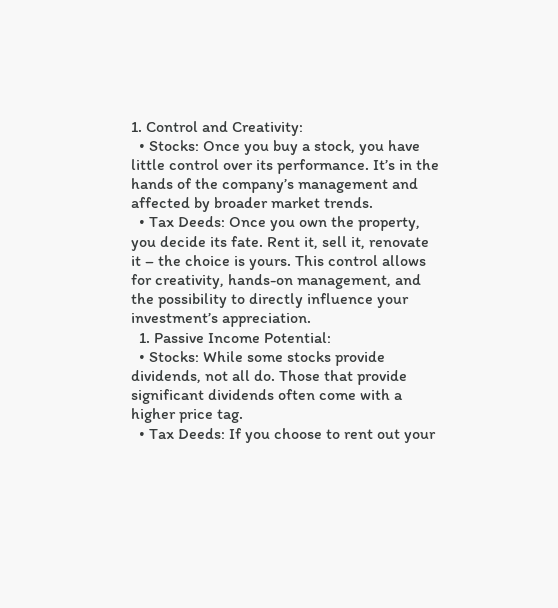1. Control and Creativity:
  • Stocks: Once you buy a stock, you have little control over its performance. It’s in the hands of the company’s management and affected by broader market trends.
  • Tax Deeds: Once you own the property, you decide its fate. Rent it, sell it, renovate it – the choice is yours. This control allows for creativity, hands-on management, and the possibility to directly influence your investment’s appreciation.
  1. Passive Income Potential:
  • Stocks: While some stocks provide dividends, not all do. Those that provide significant dividends often come with a higher price tag.
  • Tax Deeds: If you choose to rent out your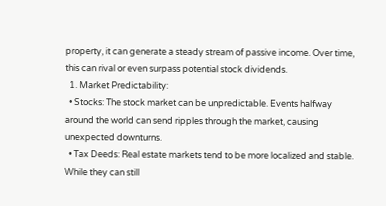property, it can generate a steady stream of passive income. Over time, this can rival or even surpass potential stock dividends.
  1. Market Predictability:
  • Stocks: The stock market can be unpredictable. Events halfway around the world can send ripples through the market, causing unexpected downturns.
  • Tax Deeds: Real estate markets tend to be more localized and stable. While they can still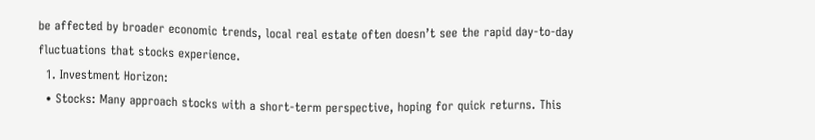be affected by broader economic trends, local real estate often doesn’t see the rapid day-to-day fluctuations that stocks experience.
  1. Investment Horizon:
  • Stocks: Many approach stocks with a short-term perspective, hoping for quick returns. This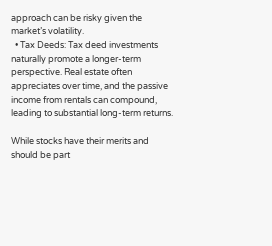approach can be risky given the market’s volatility.
  • Tax Deeds: Tax deed investments naturally promote a longer-term perspective. Real estate often appreciates over time, and the passive income from rentals can compound, leading to substantial long-term returns.

While stocks have their merits and should be part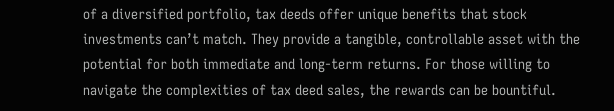of a diversified portfolio, tax deeds offer unique benefits that stock investments can’t match. They provide a tangible, controllable asset with the potential for both immediate and long-term returns. For those willing to navigate the complexities of tax deed sales, the rewards can be bountiful.